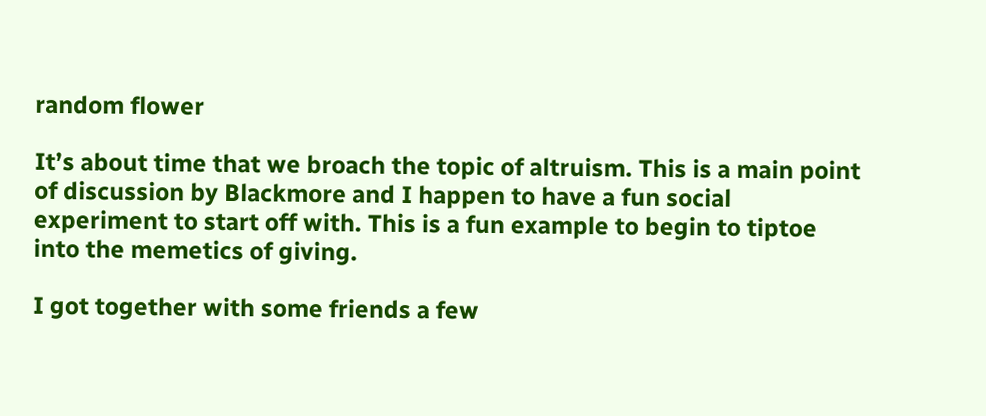random flower

It’s about time that we broach the topic of altruism. This is a main point of discussion by Blackmore and I happen to have a fun social experiment to start off with. This is a fun example to begin to tiptoe into the memetics of giving.

I got together with some friends a few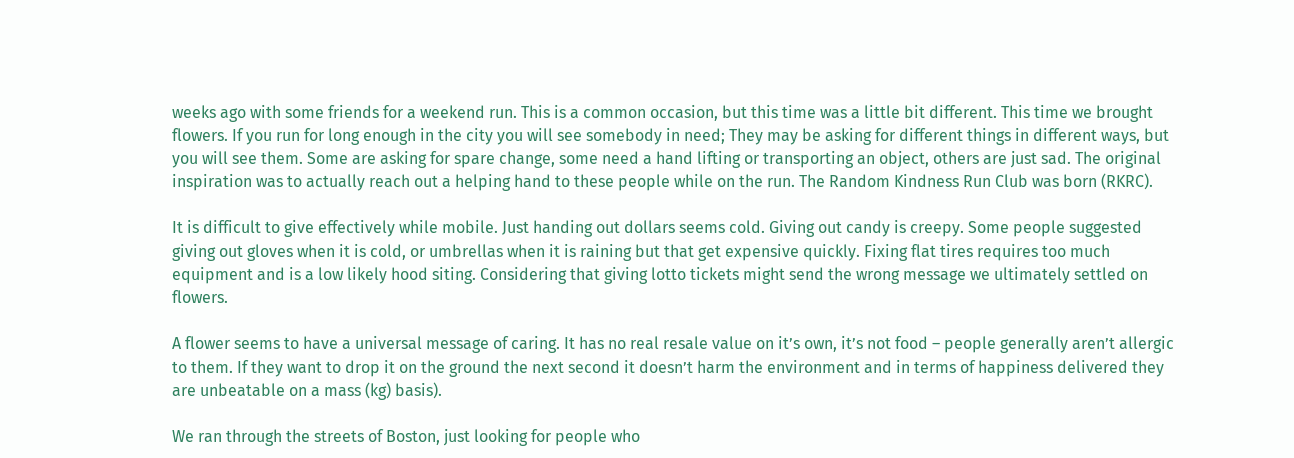weeks ago with some friends for a weekend run. This is a common occasion, but this time was a little bit different. This time we brought flowers. If you run for long enough in the city you will see somebody in need; They may be asking for different things in different ways, but you will see them. Some are asking for spare change, some need a hand lifting or transporting an object, others are just sad. The original inspiration was to actually reach out a helping hand to these people while on the run. The Random Kindness Run Club was born (RKRC).

It is difficult to give effectively while mobile. Just handing out dollars seems cold. Giving out candy is creepy. Some people suggested giving out gloves when it is cold, or umbrellas when it is raining but that get expensive quickly. Fixing flat tires requires too much equipment and is a low likely hood siting. Considering that giving lotto tickets might send the wrong message we ultimately settled on flowers.

A flower seems to have a universal message of caring. It has no real resale value on it’s own, it’s not food – people generally aren’t allergic to them. If they want to drop it on the ground the next second it doesn’t harm the environment and in terms of happiness delivered they are unbeatable on a mass (kg) basis).

We ran through the streets of Boston, just looking for people who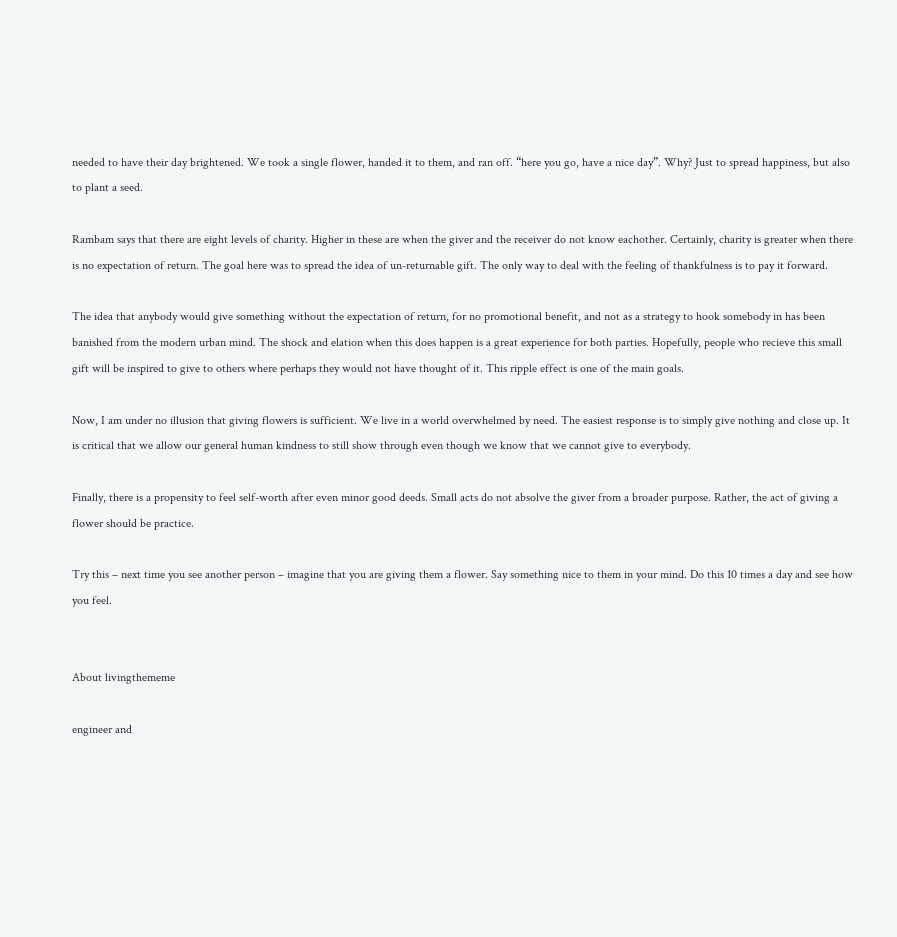needed to have their day brightened. We took a single flower, handed it to them, and ran off. “here you go, have a nice day”. Why? Just to spread happiness, but also to plant a seed.

Rambam says that there are eight levels of charity. Higher in these are when the giver and the receiver do not know eachother. Certainly, charity is greater when there is no expectation of return. The goal here was to spread the idea of un-returnable gift. The only way to deal with the feeling of thankfulness is to pay it forward.

The idea that anybody would give something without the expectation of return, for no promotional benefit, and not as a strategy to hook somebody in has been banished from the modern urban mind. The shock and elation when this does happen is a great experience for both parties. Hopefully, people who recieve this small gift will be inspired to give to others where perhaps they would not have thought of it. This ripple effect is one of the main goals.

Now, I am under no illusion that giving flowers is sufficient. We live in a world overwhelmed by need. The easiest response is to simply give nothing and close up. It is critical that we allow our general human kindness to still show through even though we know that we cannot give to everybody.

Finally, there is a propensity to feel self-worth after even minor good deeds. Small acts do not absolve the giver from a broader purpose. Rather, the act of giving a flower should be practice.

Try this – next time you see another person – imagine that you are giving them a flower. Say something nice to them in your mind. Do this 10 times a day and see how you feel.


About livingthememe

engineer and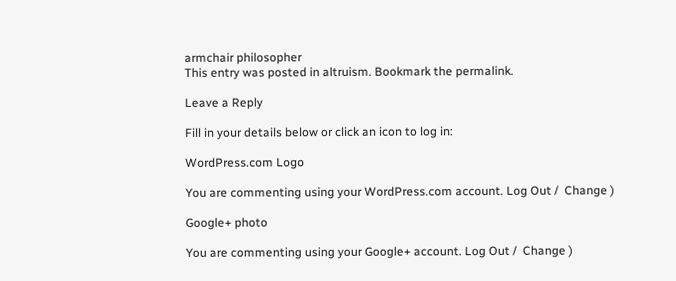armchair philosopher
This entry was posted in altruism. Bookmark the permalink.

Leave a Reply

Fill in your details below or click an icon to log in:

WordPress.com Logo

You are commenting using your WordPress.com account. Log Out /  Change )

Google+ photo

You are commenting using your Google+ account. Log Out /  Change )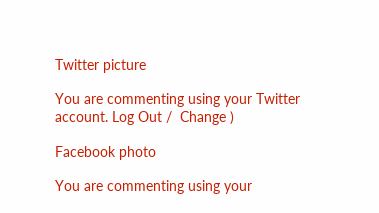Twitter picture

You are commenting using your Twitter account. Log Out /  Change )

Facebook photo

You are commenting using your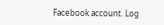Facebook account. Log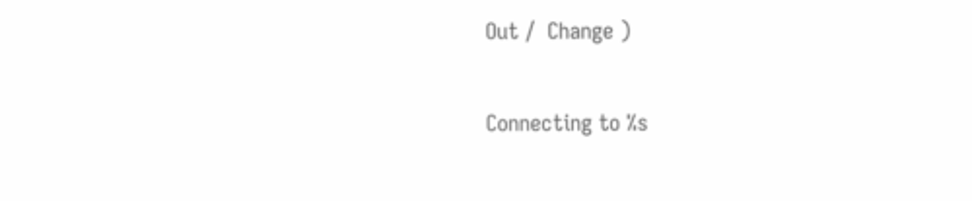Out /  Change )

Connecting to %s